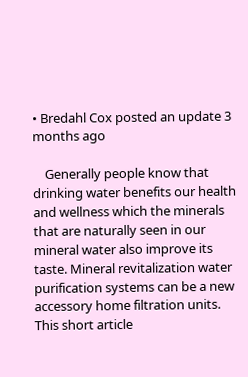• Bredahl Cox posted an update 3 months ago

    Generally people know that drinking water benefits our health and wellness which the minerals that are naturally seen in our mineral water also improve its taste. Mineral revitalization water purification systems can be a new accessory home filtration units. This short article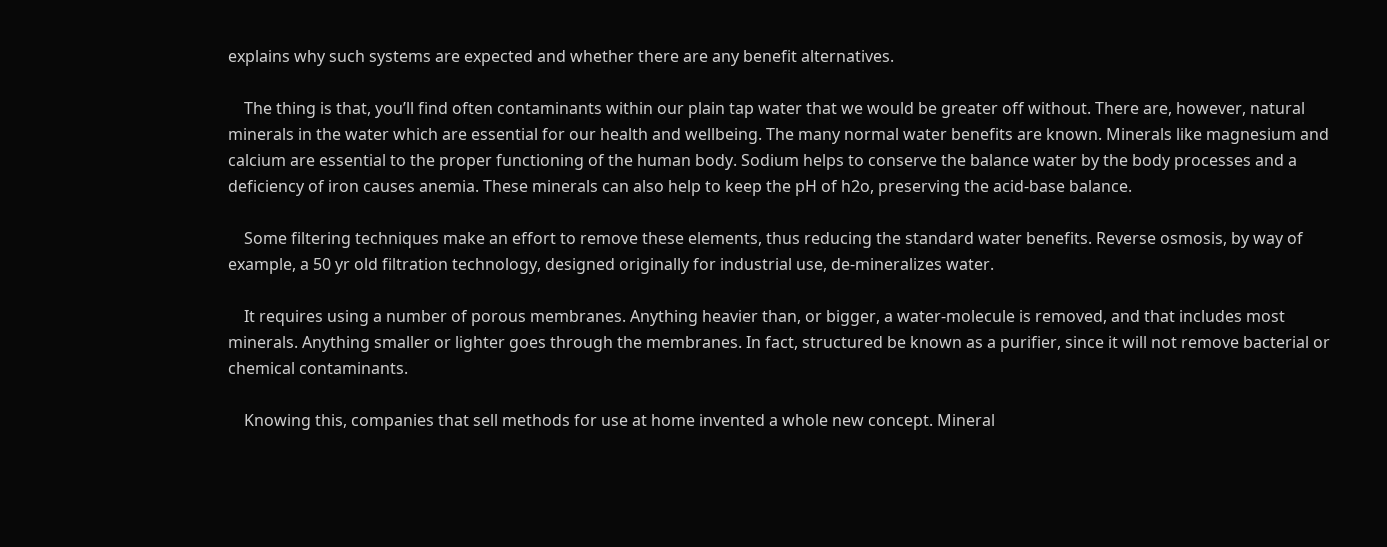explains why such systems are expected and whether there are any benefit alternatives.

    The thing is that, you’ll find often contaminants within our plain tap water that we would be greater off without. There are, however, natural minerals in the water which are essential for our health and wellbeing. The many normal water benefits are known. Minerals like magnesium and calcium are essential to the proper functioning of the human body. Sodium helps to conserve the balance water by the body processes and a deficiency of iron causes anemia. These minerals can also help to keep the pH of h2o, preserving the acid-base balance.

    Some filtering techniques make an effort to remove these elements, thus reducing the standard water benefits. Reverse osmosis, by way of example, a 50 yr old filtration technology, designed originally for industrial use, de-mineralizes water.

    It requires using a number of porous membranes. Anything heavier than, or bigger, a water-molecule is removed, and that includes most minerals. Anything smaller or lighter goes through the membranes. In fact, structured be known as a purifier, since it will not remove bacterial or chemical contaminants.

    Knowing this, companies that sell methods for use at home invented a whole new concept. Mineral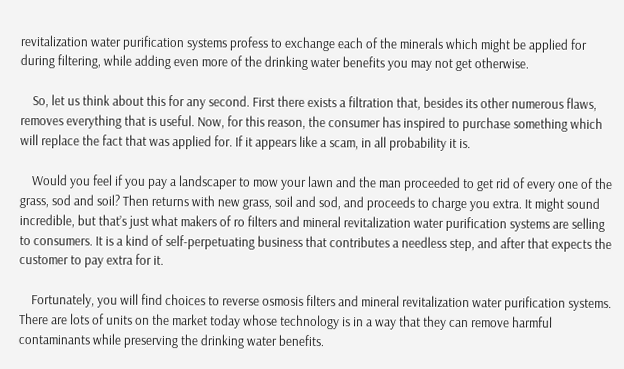revitalization water purification systems profess to exchange each of the minerals which might be applied for during filtering, while adding even more of the drinking water benefits you may not get otherwise.

    So, let us think about this for any second. First there exists a filtration that, besides its other numerous flaws, removes everything that is useful. Now, for this reason, the consumer has inspired to purchase something which will replace the fact that was applied for. If it appears like a scam, in all probability it is.

    Would you feel if you pay a landscaper to mow your lawn and the man proceeded to get rid of every one of the grass, sod and soil? Then returns with new grass, soil and sod, and proceeds to charge you extra. It might sound incredible, but that’s just what makers of ro filters and mineral revitalization water purification systems are selling to consumers. It is a kind of self-perpetuating business that contributes a needless step, and after that expects the customer to pay extra for it.

    Fortunately, you will find choices to reverse osmosis filters and mineral revitalization water purification systems. There are lots of units on the market today whose technology is in a way that they can remove harmful contaminants while preserving the drinking water benefits.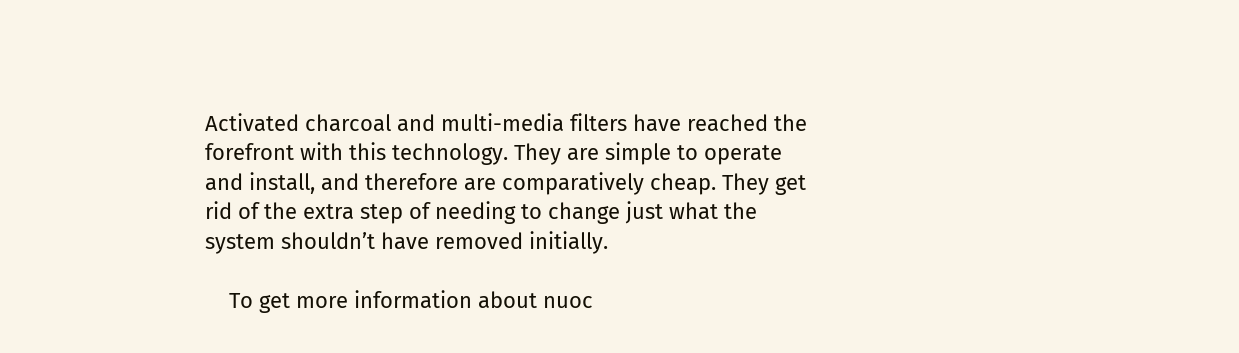Activated charcoal and multi-media filters have reached the forefront with this technology. They are simple to operate and install, and therefore are comparatively cheap. They get rid of the extra step of needing to change just what the system shouldn’t have removed initially.

    To get more information about nuoc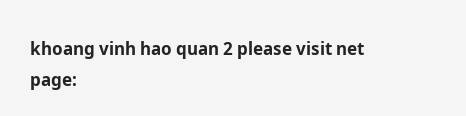khoang vinh hao quan 2 please visit net page: